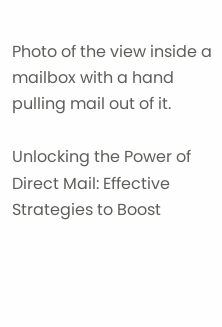Photo of the view inside a mailbox with a hand pulling mail out of it.

Unlocking the Power of Direct Mail: Effective Strategies to Boost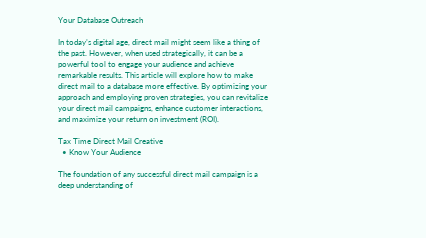Your Database Outreach

In today’s digital age, direct mail might seem like a thing of the past. However, when used strategically, it can be a powerful tool to engage your audience and achieve remarkable results. This article will explore how to make direct mail to a database more effective. By optimizing your approach and employing proven strategies, you can revitalize your direct mail campaigns, enhance customer interactions, and maximize your return on investment (ROI).

Tax Time Direct Mail Creative
  • Know Your Audience

The foundation of any successful direct mail campaign is a deep understanding of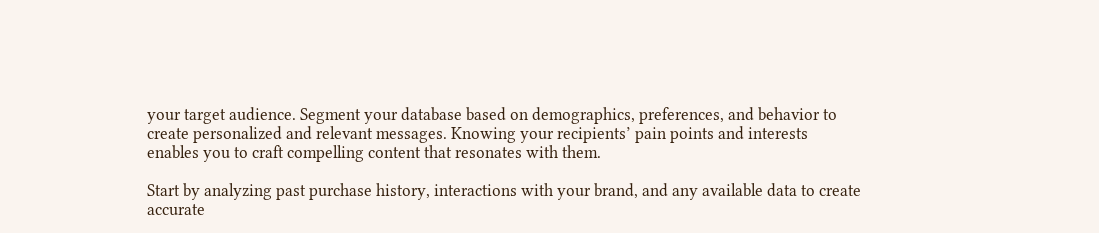your target audience. Segment your database based on demographics, preferences, and behavior to create personalized and relevant messages. Knowing your recipients’ pain points and interests enables you to craft compelling content that resonates with them.

Start by analyzing past purchase history, interactions with your brand, and any available data to create accurate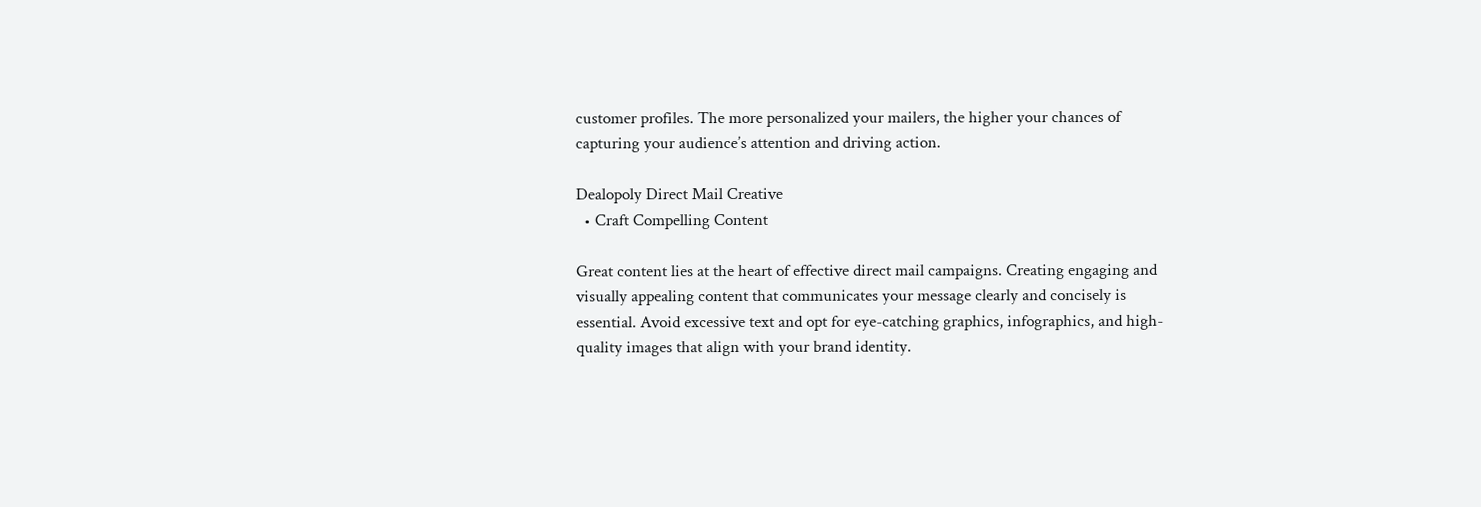customer profiles. The more personalized your mailers, the higher your chances of capturing your audience’s attention and driving action.

Dealopoly Direct Mail Creative
  • Craft Compelling Content

Great content lies at the heart of effective direct mail campaigns. Creating engaging and visually appealing content that communicates your message clearly and concisely is essential. Avoid excessive text and opt for eye-catching graphics, infographics, and high-quality images that align with your brand identity.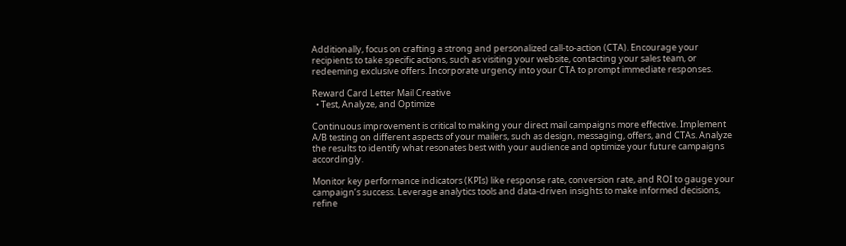Additionally, focus on crafting a strong and personalized call-to-action (CTA). Encourage your recipients to take specific actions, such as visiting your website, contacting your sales team, or redeeming exclusive offers. Incorporate urgency into your CTA to prompt immediate responses.

Reward Card Letter Mail Creative
  • Test, Analyze, and Optimize

Continuous improvement is critical to making your direct mail campaigns more effective. Implement A/B testing on different aspects of your mailers, such as design, messaging, offers, and CTAs. Analyze the results to identify what resonates best with your audience and optimize your future campaigns accordingly.

Monitor key performance indicators (KPIs) like response rate, conversion rate, and ROI to gauge your campaign’s success. Leverage analytics tools and data-driven insights to make informed decisions, refine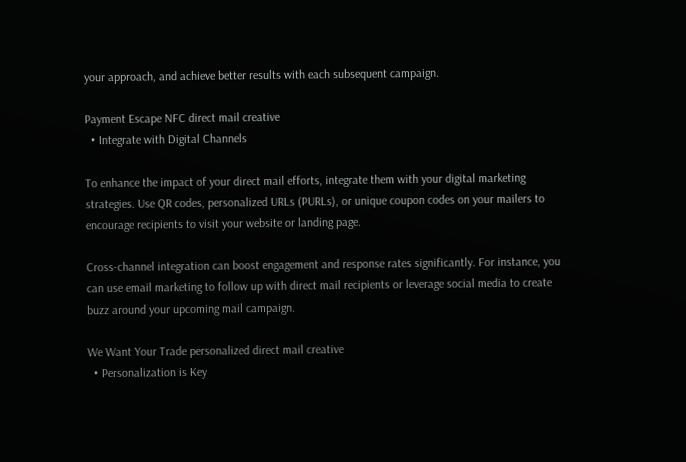your approach, and achieve better results with each subsequent campaign.

Payment Escape NFC direct mail creative
  • Integrate with Digital Channels

To enhance the impact of your direct mail efforts, integrate them with your digital marketing strategies. Use QR codes, personalized URLs (PURLs), or unique coupon codes on your mailers to encourage recipients to visit your website or landing page.

Cross-channel integration can boost engagement and response rates significantly. For instance, you can use email marketing to follow up with direct mail recipients or leverage social media to create buzz around your upcoming mail campaign.

We Want Your Trade personalized direct mail creative
  • Personalization is Key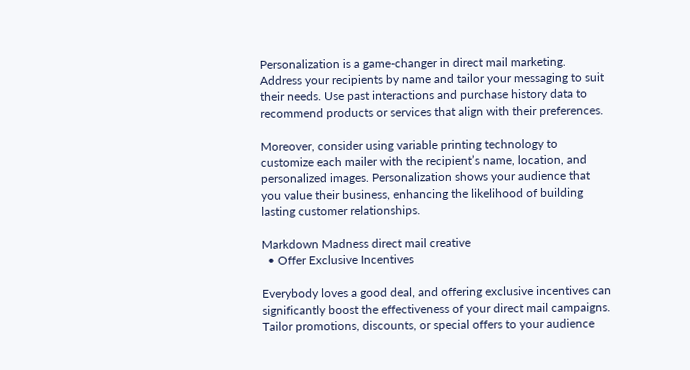Personalization is a game-changer in direct mail marketing. Address your recipients by name and tailor your messaging to suit their needs. Use past interactions and purchase history data to recommend products or services that align with their preferences.

Moreover, consider using variable printing technology to customize each mailer with the recipient’s name, location, and personalized images. Personalization shows your audience that you value their business, enhancing the likelihood of building lasting customer relationships.

Markdown Madness direct mail creative
  • Offer Exclusive Incentives

Everybody loves a good deal, and offering exclusive incentives can significantly boost the effectiveness of your direct mail campaigns. Tailor promotions, discounts, or special offers to your audience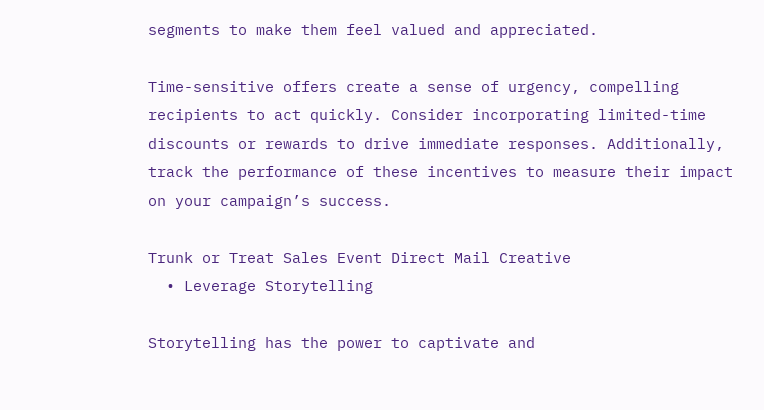segments to make them feel valued and appreciated.

Time-sensitive offers create a sense of urgency, compelling recipients to act quickly. Consider incorporating limited-time discounts or rewards to drive immediate responses. Additionally, track the performance of these incentives to measure their impact on your campaign’s success.

Trunk or Treat Sales Event Direct Mail Creative
  • Leverage Storytelling

Storytelling has the power to captivate and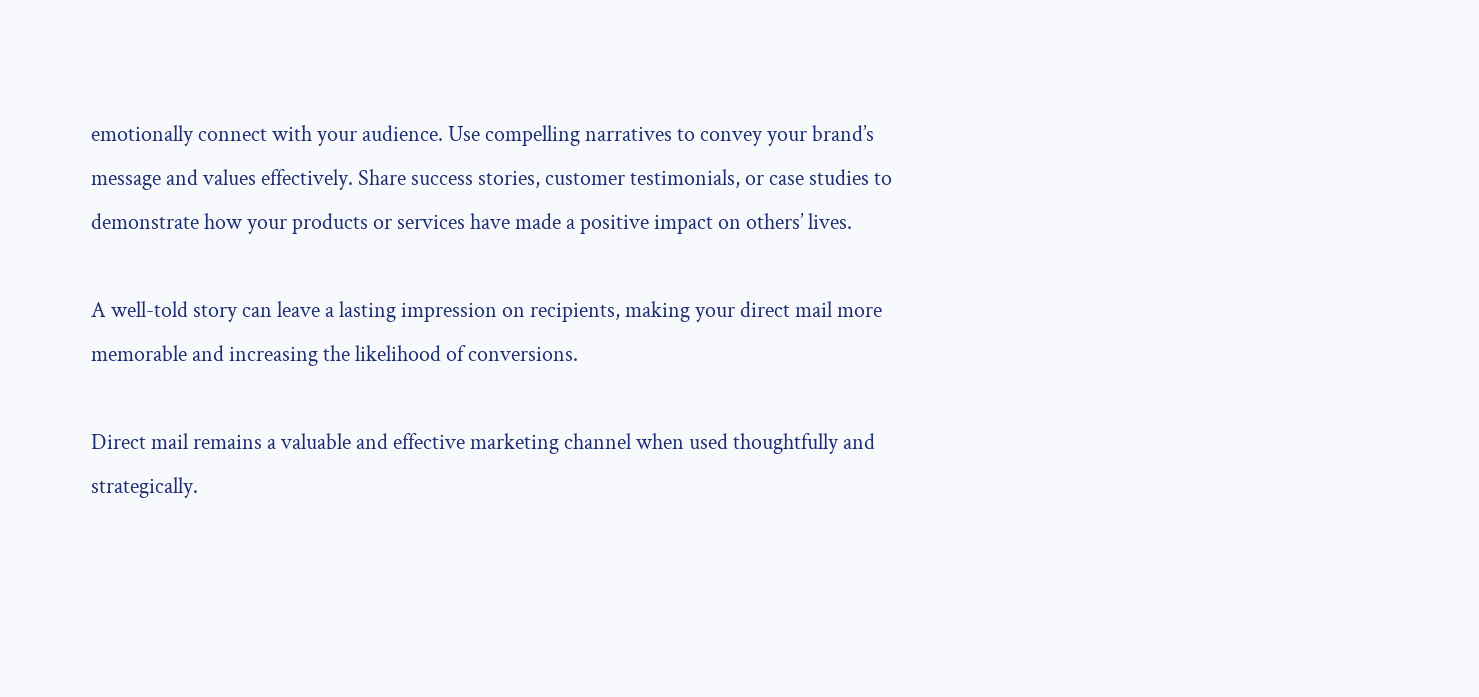emotionally connect with your audience. Use compelling narratives to convey your brand’s message and values effectively. Share success stories, customer testimonials, or case studies to demonstrate how your products or services have made a positive impact on others’ lives.

A well-told story can leave a lasting impression on recipients, making your direct mail more memorable and increasing the likelihood of conversions.

Direct mail remains a valuable and effective marketing channel when used thoughtfully and strategically.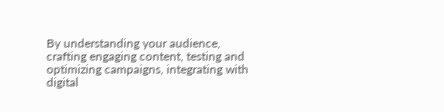By understanding your audience, crafting engaging content, testing and optimizing campaigns, integrating with digital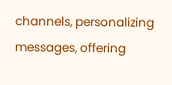channels, personalizing messages, offering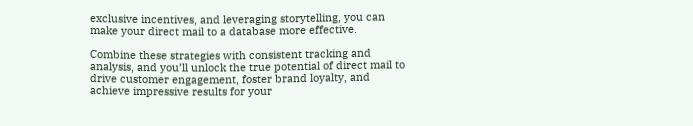exclusive incentives, and leveraging storytelling, you can make your direct mail to a database more effective.

Combine these strategies with consistent tracking and analysis, and you’ll unlock the true potential of direct mail to drive customer engagement, foster brand loyalty, and achieve impressive results for your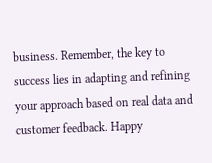business. Remember, the key to success lies in adapting and refining your approach based on real data and customer feedback. Happy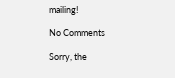mailing!

No Comments

Sorry, the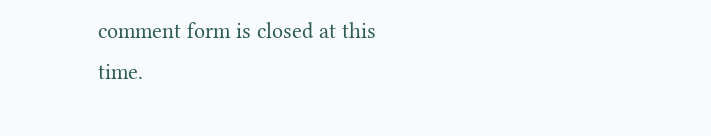comment form is closed at this time.